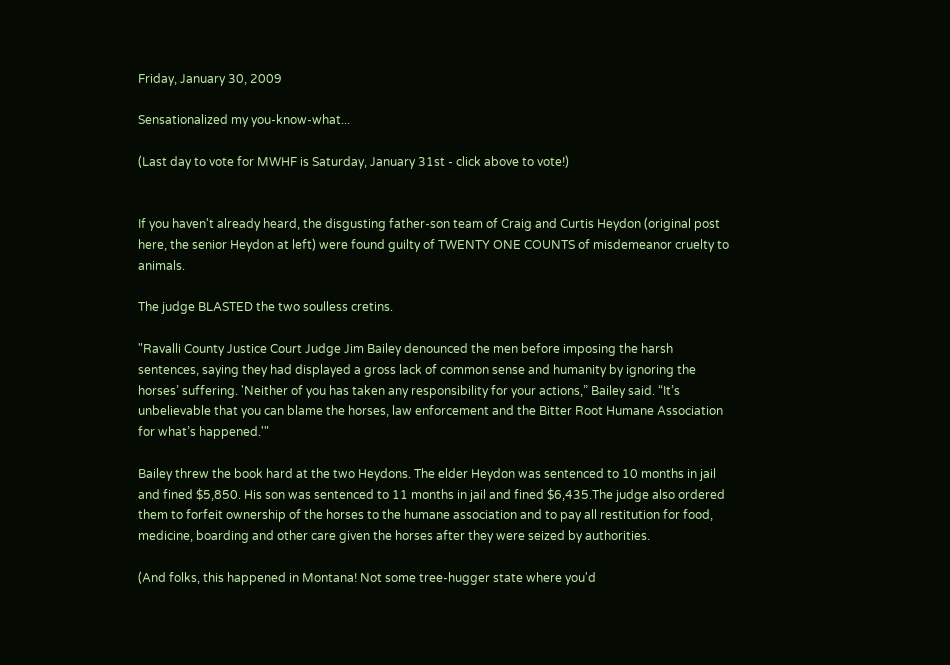Friday, January 30, 2009

Sensationalized my you-know-what...

(Last day to vote for MWHF is Saturday, January 31st - click above to vote!)


If you haven't already heard, the disgusting father-son team of Craig and Curtis Heydon (original post here, the senior Heydon at left) were found guilty of TWENTY ONE COUNTS of misdemeanor cruelty to animals.

The judge BLASTED the two soulless cretins.

"Ravalli County Justice Court Judge Jim Bailey denounced the men before imposing the harsh sentences, saying they had displayed a gross lack of common sense and humanity by ignoring the horses’ suffering. 'Neither of you has taken any responsibility for your actions,” Bailey said. “It’s unbelievable that you can blame the horses, law enforcement and the Bitter Root Humane Association for what’s happened.'"

Bailey threw the book hard at the two Heydons. The elder Heydon was sentenced to 10 months in jail and fined $5,850. His son was sentenced to 11 months in jail and fined $6,435.The judge also ordered them to forfeit ownership of the horses to the humane association and to pay all restitution for food, medicine, boarding and other care given the horses after they were seized by authorities.

(And folks, this happened in Montana! Not some tree-hugger state where you'd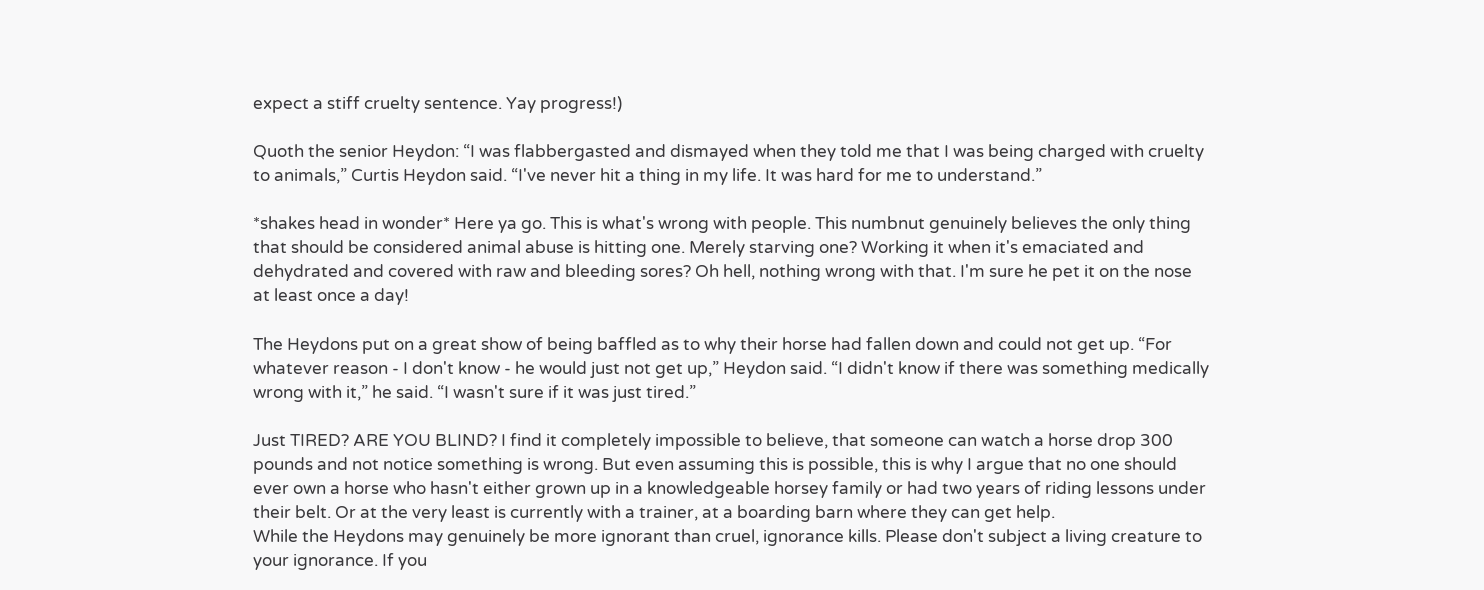expect a stiff cruelty sentence. Yay progress!)

Quoth the senior Heydon: “I was flabbergasted and dismayed when they told me that I was being charged with cruelty to animals,” Curtis Heydon said. “I've never hit a thing in my life. It was hard for me to understand.”

*shakes head in wonder* Here ya go. This is what's wrong with people. This numbnut genuinely believes the only thing that should be considered animal abuse is hitting one. Merely starving one? Working it when it's emaciated and dehydrated and covered with raw and bleeding sores? Oh hell, nothing wrong with that. I'm sure he pet it on the nose at least once a day!

The Heydons put on a great show of being baffled as to why their horse had fallen down and could not get up. “For whatever reason - I don't know - he would just not get up,” Heydon said. “I didn't know if there was something medically wrong with it,” he said. “I wasn't sure if it was just tired.”

Just TIRED? ARE YOU BLIND? I find it completely impossible to believe, that someone can watch a horse drop 300 pounds and not notice something is wrong. But even assuming this is possible, this is why I argue that no one should ever own a horse who hasn't either grown up in a knowledgeable horsey family or had two years of riding lessons under their belt. Or at the very least is currently with a trainer, at a boarding barn where they can get help.
While the Heydons may genuinely be more ignorant than cruel, ignorance kills. Please don't subject a living creature to your ignorance. If you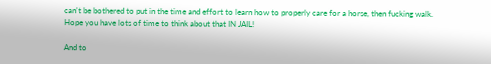can't be bothered to put in the time and effort to learn how to properly care for a horse, then fucking walk. Hope you have lots of time to think about that IN JAIL!

And to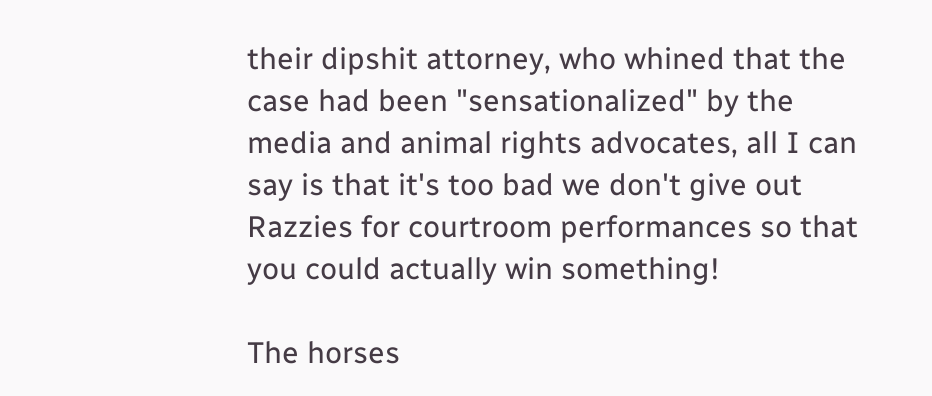their dipshit attorney, who whined that the case had been "sensationalized" by the media and animal rights advocates, all I can say is that it's too bad we don't give out Razzies for courtroom performances so that you could actually win something!

The horses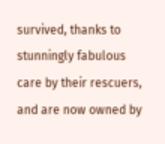survived, thanks to stunningly fabulous care by their rescuers, and are now owned by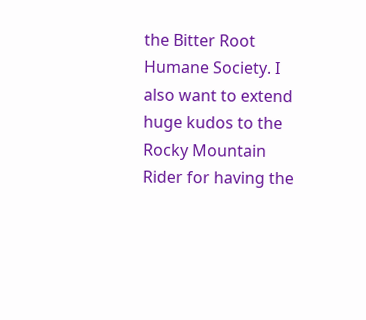the Bitter Root Humane Society. I also want to extend huge kudos to the Rocky Mountain Rider for having the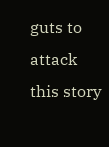guts to attack this story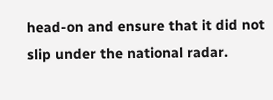head-on and ensure that it did not slip under the national radar.